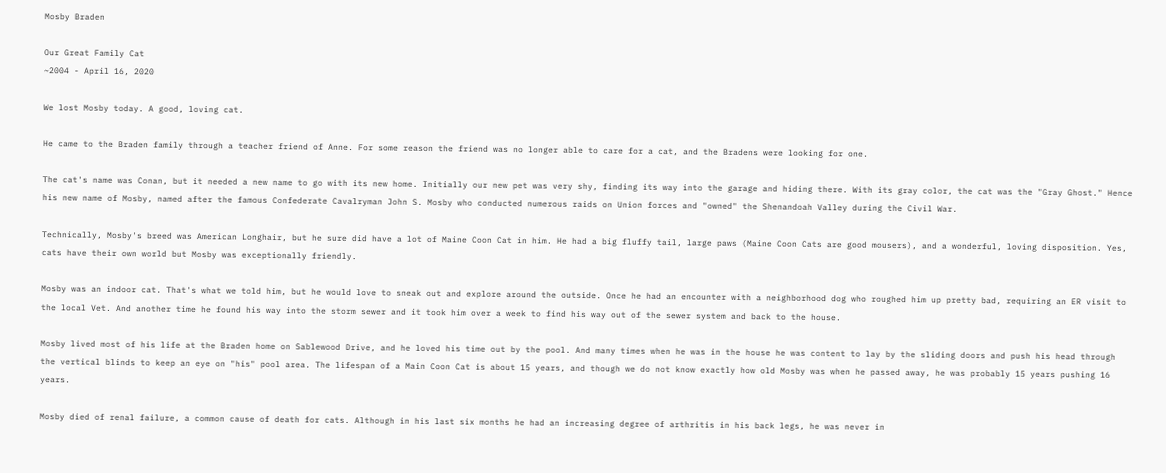Mosby Braden

Our Great Family Cat
~2004 - April 16, 2020

We lost Mosby today. A good, loving cat.

He came to the Braden family through a teacher friend of Anne. For some reason the friend was no longer able to care for a cat, and the Bradens were looking for one.

The cat's name was Conan, but it needed a new name to go with its new home. Initially our new pet was very shy, finding its way into the garage and hiding there. With its gray color, the cat was the "Gray Ghost." Hence his new name of Mosby, named after the famous Confederate Cavalryman John S. Mosby who conducted numerous raids on Union forces and "owned" the Shenandoah Valley during the Civil War.

Technically, Mosby's breed was American Longhair, but he sure did have a lot of Maine Coon Cat in him. He had a big fluffy tail, large paws (Maine Coon Cats are good mousers), and a wonderful, loving disposition. Yes, cats have their own world but Mosby was exceptionally friendly.

Mosby was an indoor cat. That's what we told him, but he would love to sneak out and explore around the outside. Once he had an encounter with a neighborhood dog who roughed him up pretty bad, requiring an ER visit to the local Vet. And another time he found his way into the storm sewer and it took him over a week to find his way out of the sewer system and back to the house.

Mosby lived most of his life at the Braden home on Sablewood Drive, and he loved his time out by the pool. And many times when he was in the house he was content to lay by the sliding doors and push his head through the vertical blinds to keep an eye on "his" pool area. The lifespan of a Main Coon Cat is about 15 years, and though we do not know exactly how old Mosby was when he passed away, he was probably 15 years pushing 16 years.

Mosby died of renal failure, a common cause of death for cats. Although in his last six months he had an increasing degree of arthritis in his back legs, he was never in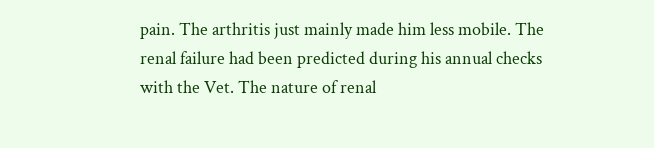pain. The arthritis just mainly made him less mobile. The renal failure had been predicted during his annual checks with the Vet. The nature of renal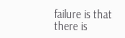failure is that there is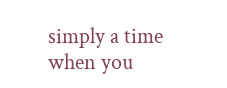simply a time when you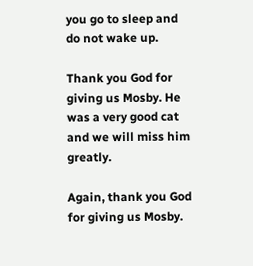you go to sleep and do not wake up.

Thank you God for giving us Mosby. He was a very good cat and we will miss him greatly.

Again, thank you God for giving us Mosby.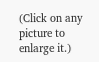(Click on any picture to enlarge it.)